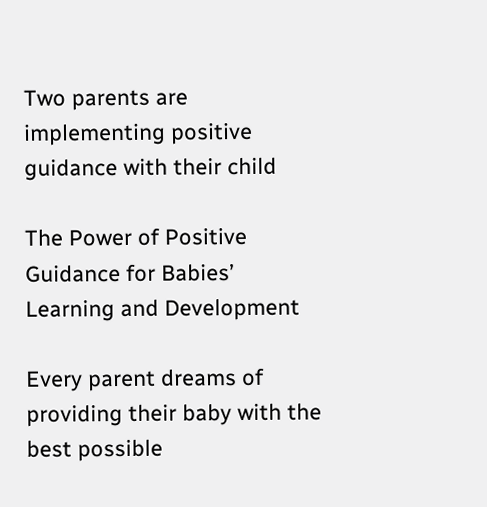Two parents are implementing positive guidance with their child

The Power of Positive Guidance for Babies’ Learning and Development

Every parent dreams of providing their baby with the best possible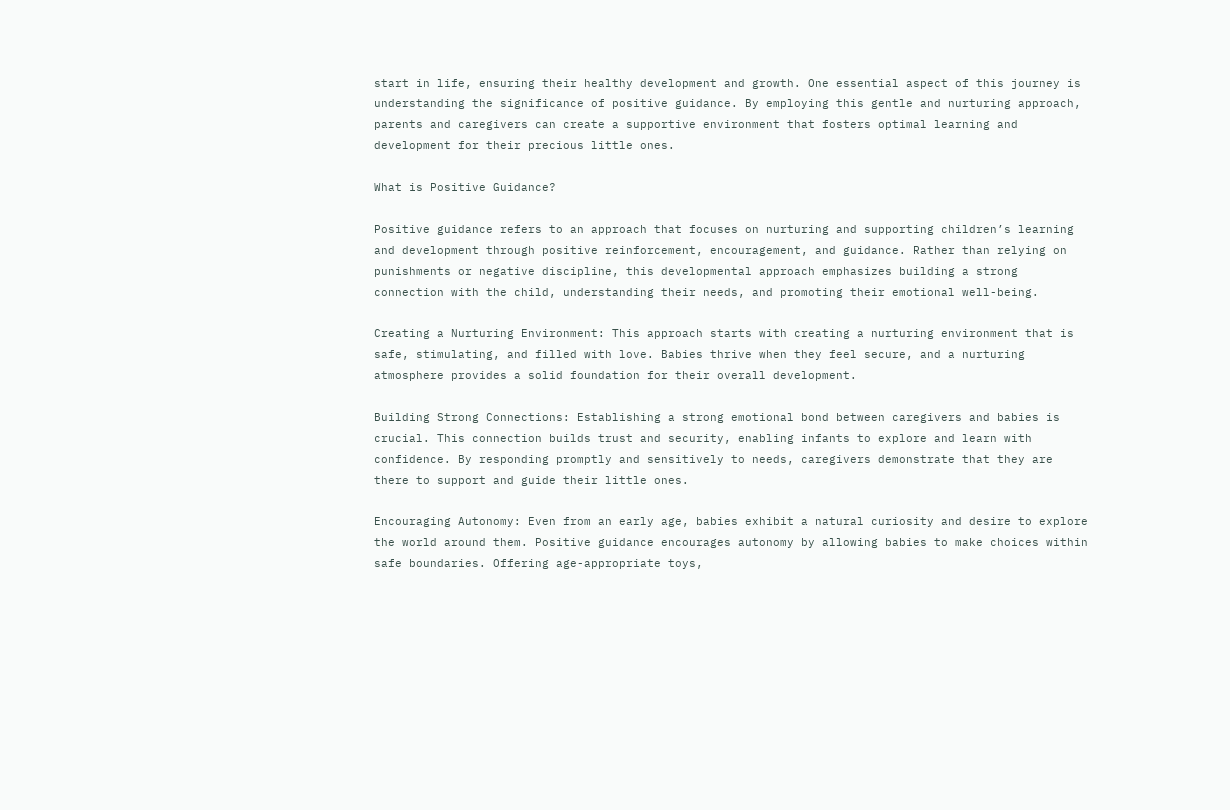start in life, ensuring their healthy development and growth. One essential aspect of this journey is understanding the significance of positive guidance. By employing this gentle and nurturing approach, parents and caregivers can create a supportive environment that fosters optimal learning and development for their precious little ones.

What is Positive Guidance?

Positive guidance refers to an approach that focuses on nurturing and supporting children’s learning and development through positive reinforcement, encouragement, and guidance. Rather than relying on punishments or negative discipline, this developmental approach emphasizes building a strong connection with the child, understanding their needs, and promoting their emotional well-being.

Creating a Nurturing Environment: This approach starts with creating a nurturing environment that is safe, stimulating, and filled with love. Babies thrive when they feel secure, and a nurturing atmosphere provides a solid foundation for their overall development.

Building Strong Connections: Establishing a strong emotional bond between caregivers and babies is crucial. This connection builds trust and security, enabling infants to explore and learn with confidence. By responding promptly and sensitively to needs, caregivers demonstrate that they are there to support and guide their little ones.

Encouraging Autonomy: Even from an early age, babies exhibit a natural curiosity and desire to explore the world around them. Positive guidance encourages autonomy by allowing babies to make choices within safe boundaries. Offering age-appropriate toys,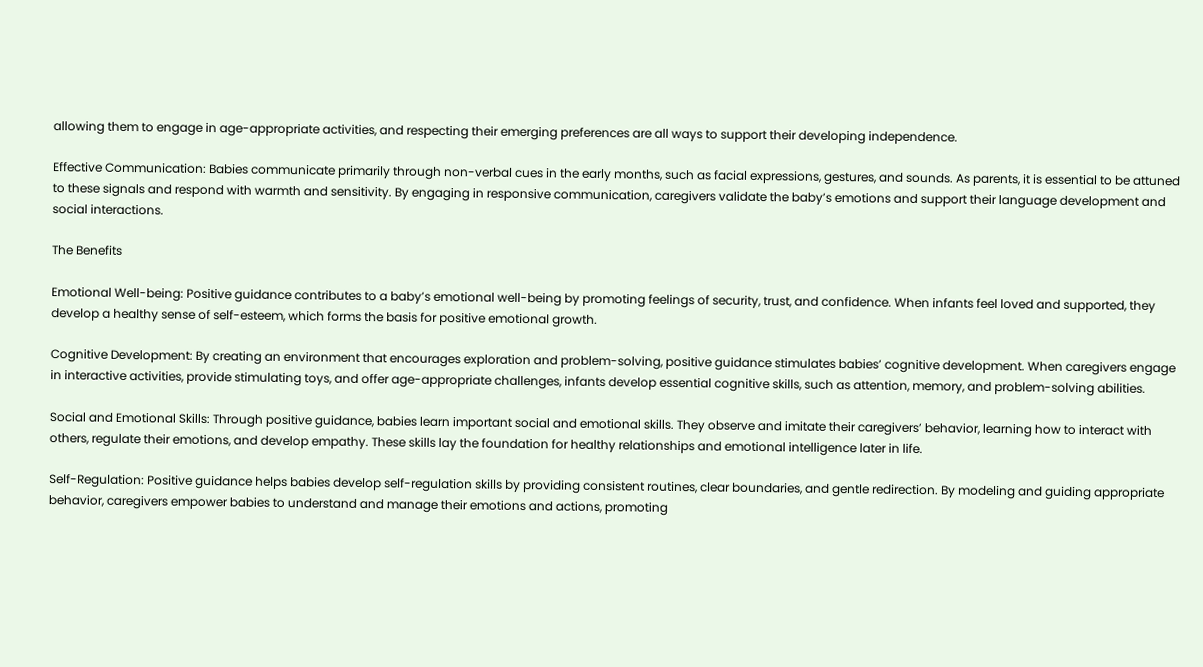allowing them to engage in age-appropriate activities, and respecting their emerging preferences are all ways to support their developing independence.

Effective Communication: Babies communicate primarily through non-verbal cues in the early months, such as facial expressions, gestures, and sounds. As parents, it is essential to be attuned to these signals and respond with warmth and sensitivity. By engaging in responsive communication, caregivers validate the baby’s emotions and support their language development and social interactions.

The Benefits

Emotional Well-being: Positive guidance contributes to a baby’s emotional well-being by promoting feelings of security, trust, and confidence. When infants feel loved and supported, they develop a healthy sense of self-esteem, which forms the basis for positive emotional growth.

Cognitive Development: By creating an environment that encourages exploration and problem-solving, positive guidance stimulates babies’ cognitive development. When caregivers engage in interactive activities, provide stimulating toys, and offer age-appropriate challenges, infants develop essential cognitive skills, such as attention, memory, and problem-solving abilities.

Social and Emotional Skills: Through positive guidance, babies learn important social and emotional skills. They observe and imitate their caregivers’ behavior, learning how to interact with others, regulate their emotions, and develop empathy. These skills lay the foundation for healthy relationships and emotional intelligence later in life.

Self-Regulation: Positive guidance helps babies develop self-regulation skills by providing consistent routines, clear boundaries, and gentle redirection. By modeling and guiding appropriate behavior, caregivers empower babies to understand and manage their emotions and actions, promoting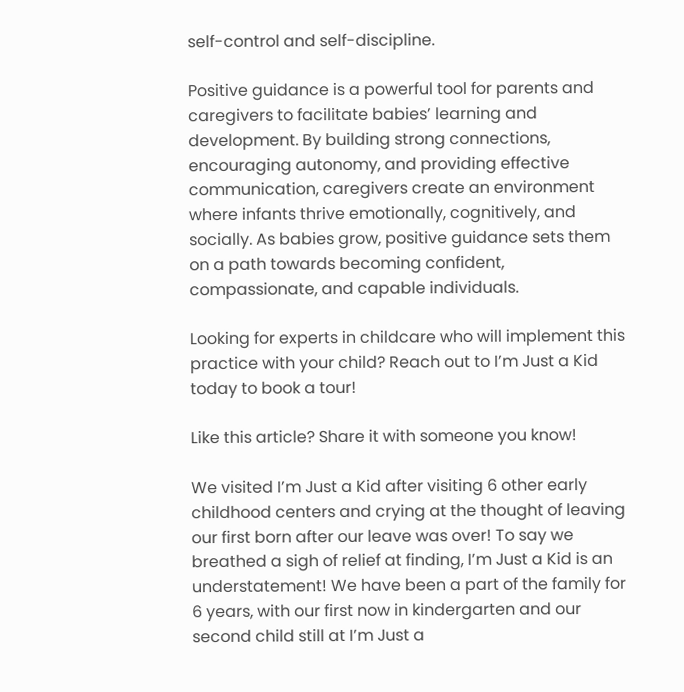self-control and self-discipline.

Positive guidance is a powerful tool for parents and caregivers to facilitate babies’ learning and development. By building strong connections, encouraging autonomy, and providing effective communication, caregivers create an environment where infants thrive emotionally, cognitively, and socially. As babies grow, positive guidance sets them on a path towards becoming confident, compassionate, and capable individuals.

Looking for experts in childcare who will implement this practice with your child? Reach out to I’m Just a Kid today to book a tour!

Like this article? Share it with someone you know!

We visited I’m Just a Kid after visiting 6 other early childhood centers and crying at the thought of leaving our first born after our leave was over! To say we breathed a sigh of relief at finding, I’m Just a Kid is an understatement! We have been a part of the family for 6 years, with our first now in kindergarten and our second child still at I’m Just a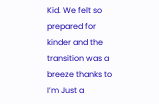Kid. We felt so prepared for kinder and the transition was a breeze thanks to I’m Just a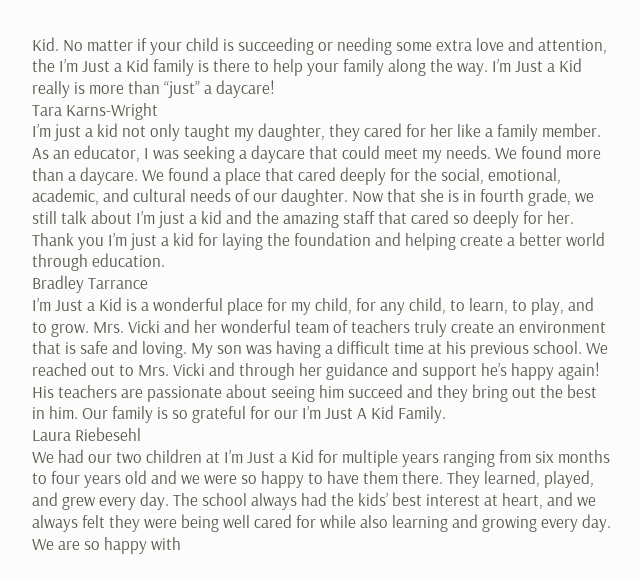Kid. No matter if your child is succeeding or needing some extra love and attention, the I’m Just a Kid family is there to help your family along the way. I’m Just a Kid really is more than “just” a daycare!
Tara Karns-Wright
I’m just a kid not only taught my daughter, they cared for her like a family member. As an educator, I was seeking a daycare that could meet my needs. We found more than a daycare. We found a place that cared deeply for the social, emotional, academic, and cultural needs of our daughter. Now that she is in fourth grade, we still talk about I’m just a kid and the amazing staff that cared so deeply for her. Thank you I’m just a kid for laying the foundation and helping create a better world through education.
Bradley Tarrance
I’m Just a Kid is a wonderful place for my child, for any child, to learn, to play, and to grow. Mrs. Vicki and her wonderful team of teachers truly create an environment that is safe and loving. My son was having a difficult time at his previous school. We reached out to Mrs. Vicki and through her guidance and support he’s happy again! His teachers are passionate about seeing him succeed and they bring out the best in him. Our family is so grateful for our I’m Just A Kid Family.
Laura Riebesehl
We had our two children at I’m Just a Kid for multiple years ranging from six months to four years old and we were so happy to have them there. They learned, played, and grew every day. The school always had the kids’ best interest at heart, and we always felt they were being well cared for while also learning and growing every day. We are so happy with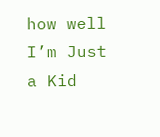how well I’m Just a Kid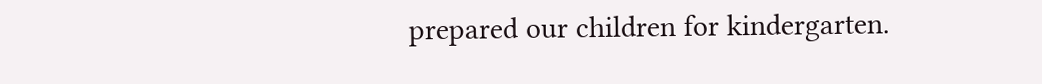prepared our children for kindergarten.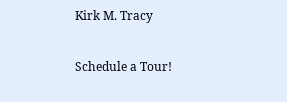Kirk M. Tracy

Schedule a Tour!